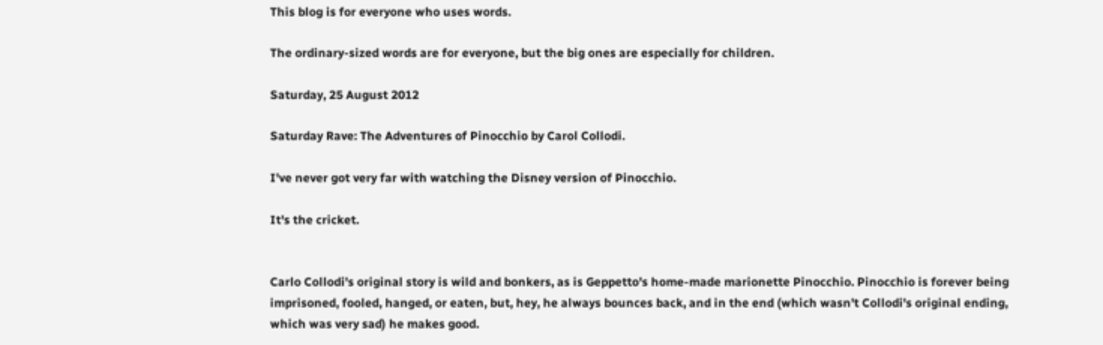This blog is for everyone who uses words.

The ordinary-sized words are for everyone, but the big ones are especially for children.

Saturday, 25 August 2012

Saturday Rave: The Adventures of Pinocchio by Carol Collodi.

I've never got very far with watching the Disney version of Pinocchio.

It's the cricket.


Carlo Collodi's original story is wild and bonkers, as is Geppetto's home-made marionette Pinocchio. Pinocchio is forever being imprisoned, fooled, hanged, or eaten, but, hey, he always bounces back, and in the end (which wasn't Collodi's original ending, which was very sad) he makes good.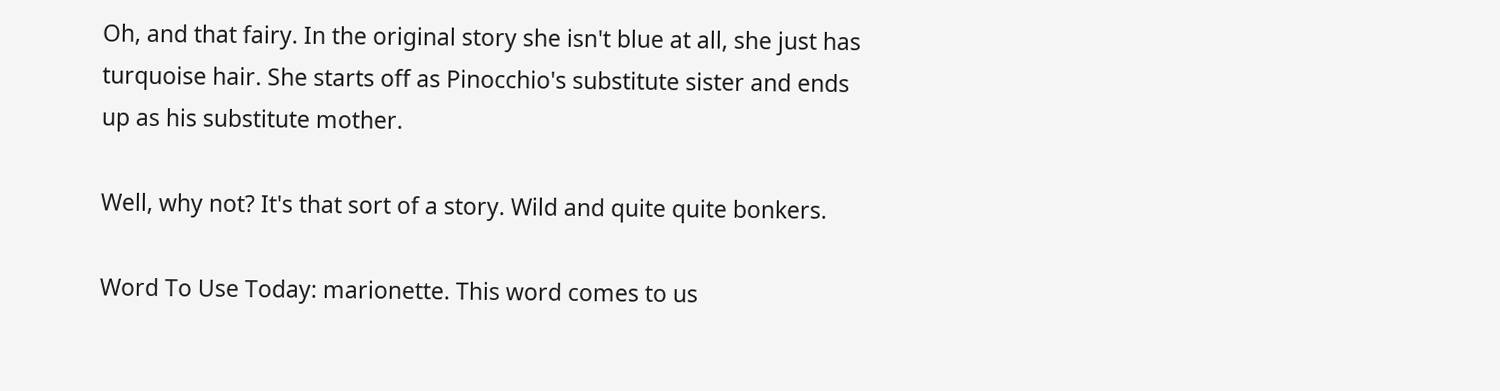Oh, and that fairy. In the original story she isn't blue at all, she just has turquoise hair. She starts off as Pinocchio's substitute sister and ends up as his substitute mother.

Well, why not? It's that sort of a story. Wild and quite quite bonkers.

Word To Use Today: marionette. This word comes to us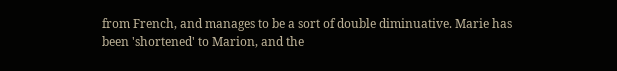from French, and manages to be a sort of double diminuative. Marie has been 'shortened' to Marion, and the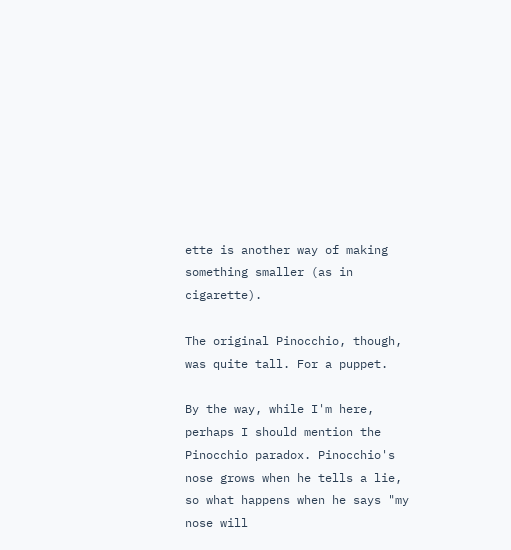ette is another way of making something smaller (as in cigarette).

The original Pinocchio, though, was quite tall. For a puppet.

By the way, while I'm here, perhaps I should mention the Pinocchio paradox. Pinocchio's nose grows when he tells a lie, so what happens when he says "my nose will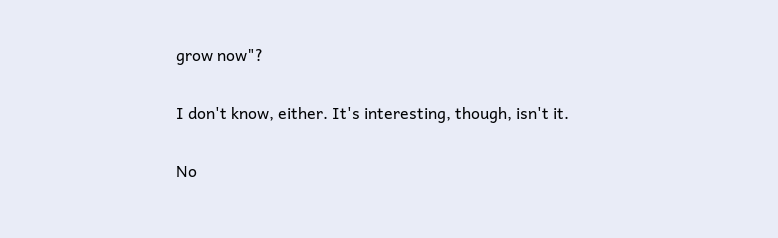grow now"?

I don't know, either. It's interesting, though, isn't it.

No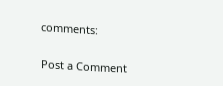comments:

Post a Comment